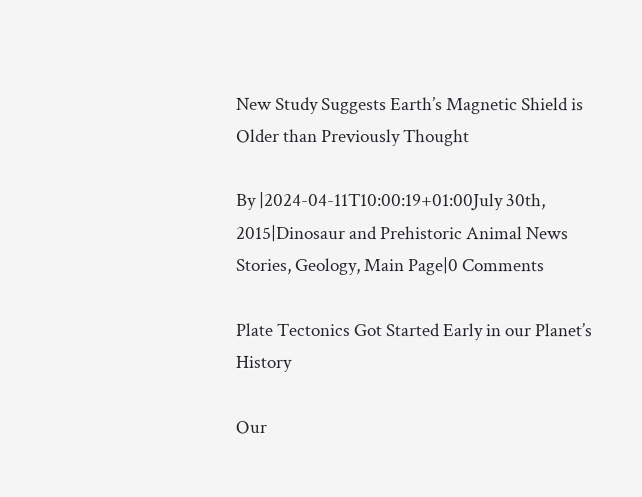New Study Suggests Earth’s Magnetic Shield is Older than Previously Thought

By |2024-04-11T10:00:19+01:00July 30th, 2015|Dinosaur and Prehistoric Animal News Stories, Geology, Main Page|0 Comments

Plate Tectonics Got Started Early in our Planet’s History

Our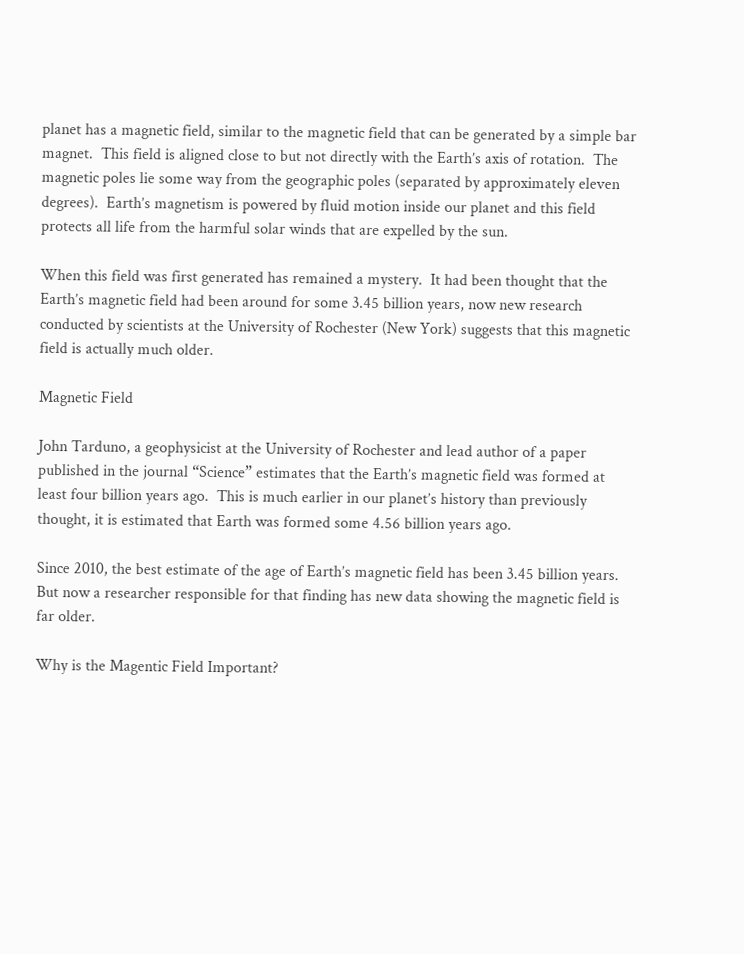planet has a magnetic field, similar to the magnetic field that can be generated by a simple bar magnet.  This field is aligned close to but not directly with the Earth’s axis of rotation.  The magnetic poles lie some way from the geographic poles (separated by approximately eleven degrees).  Earth’s magnetism is powered by fluid motion inside our planet and this field protects all life from the harmful solar winds that are expelled by the sun.

When this field was first generated has remained a mystery.  It had been thought that the Earth’s magnetic field had been around for some 3.45 billion years, now new research conducted by scientists at the University of Rochester (New York) suggests that this magnetic field is actually much older.

Magnetic Field

John Tarduno, a geophysicist at the University of Rochester and lead author of a paper published in the journal “Science” estimates that the Earth’s magnetic field was formed at least four billion years ago.  This is much earlier in our planet’s history than previously thought, it is estimated that Earth was formed some 4.56 billion years ago.

Since 2010, the best estimate of the age of Earth’s magnetic field has been 3.45 billion years. But now a researcher responsible for that finding has new data showing the magnetic field is far older.

Why is the Magentic Field Important?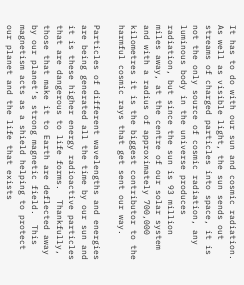It has to do with our sun and cosmic radiation.  As well as visible light, the sun sends out streams of charged particles into space, it is not the only source of cosmic radiation, any luminous body in the universe produces radiation, but since the sun is 93 million miles away, at the centre of our solar system and with a radius of approximately 700,000 kilometres it is the biggest contributor to the harmful cosmic rays that get sent our way.

Particles of different wavelengths and energies are being generated all the time by our sun and it is these higher energy radioactive particles that are dangerous to life forms.  Thankfully, those that make it to Earth are deflected away by our planet’s strong magnetic field.  This magnetism acts as a shield helping to protect our planet and the life that exists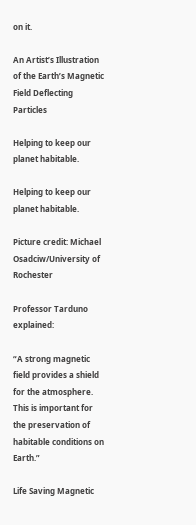on it.

An Artist’s Illustration of the Earth’s Magnetic Field Deflecting Particles

Helping to keep our planet habitable.

Helping to keep our planet habitable.

Picture credit: Michael Osadciw/University of Rochester

Professor Tarduno explained:

“A strong magnetic field provides a shield for the atmosphere.  This is important for the preservation of habitable conditions on Earth.”

Life Saving Magnetic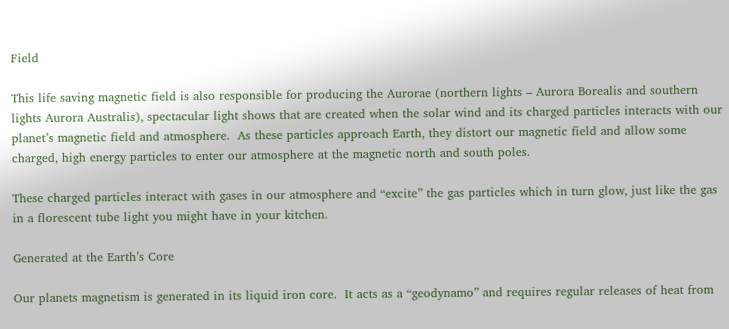Field

This life saving magnetic field is also responsible for producing the Aurorae (northern lights – Aurora Borealis and southern lights Aurora Australis), spectacular light shows that are created when the solar wind and its charged particles interacts with our planet’s magnetic field and atmosphere.  As these particles approach Earth, they distort our magnetic field and allow some charged, high energy particles to enter our atmosphere at the magnetic north and south poles.

These charged particles interact with gases in our atmosphere and “excite” the gas particles which in turn glow, just like the gas in a florescent tube light you might have in your kitchen.

Generated at the Earth’s Core

Our planets magnetism is generated in its liquid iron core.  It acts as a “geodynamo” and requires regular releases of heat from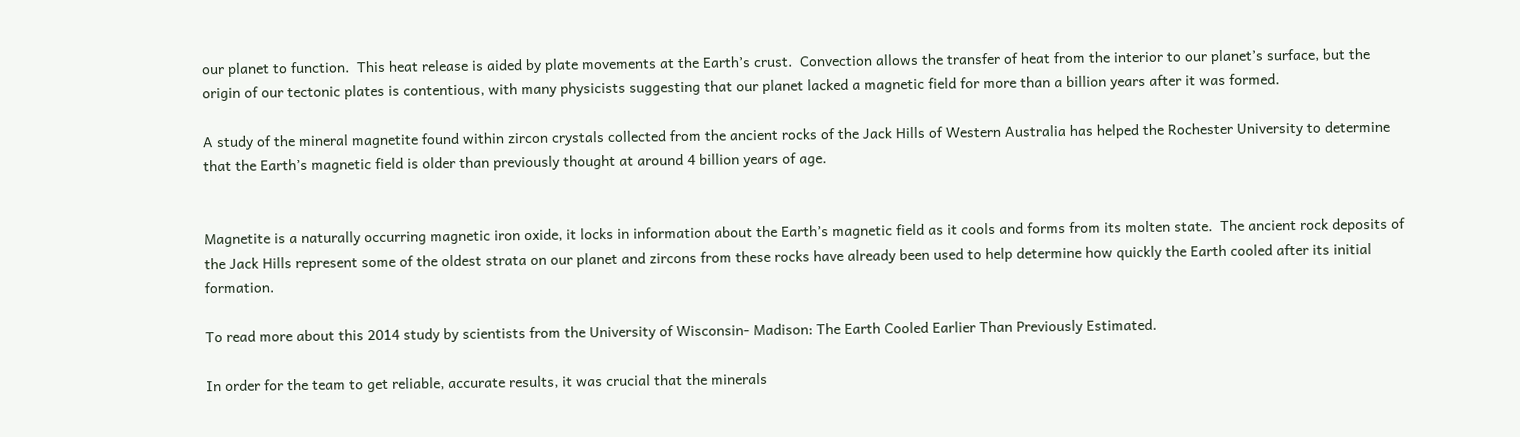our planet to function.  This heat release is aided by plate movements at the Earth’s crust.  Convection allows the transfer of heat from the interior to our planet’s surface, but the origin of our tectonic plates is contentious, with many physicists suggesting that our planet lacked a magnetic field for more than a billion years after it was formed.

A study of the mineral magnetite found within zircon crystals collected from the ancient rocks of the Jack Hills of Western Australia has helped the Rochester University to determine that the Earth’s magnetic field is older than previously thought at around 4 billion years of age.


Magnetite is a naturally occurring magnetic iron oxide, it locks in information about the Earth’s magnetic field as it cools and forms from its molten state.  The ancient rock deposits of the Jack Hills represent some of the oldest strata on our planet and zircons from these rocks have already been used to help determine how quickly the Earth cooled after its initial formation.

To read more about this 2014 study by scientists from the University of Wisconsin- Madison: The Earth Cooled Earlier Than Previously Estimated.

In order for the team to get reliable, accurate results, it was crucial that the minerals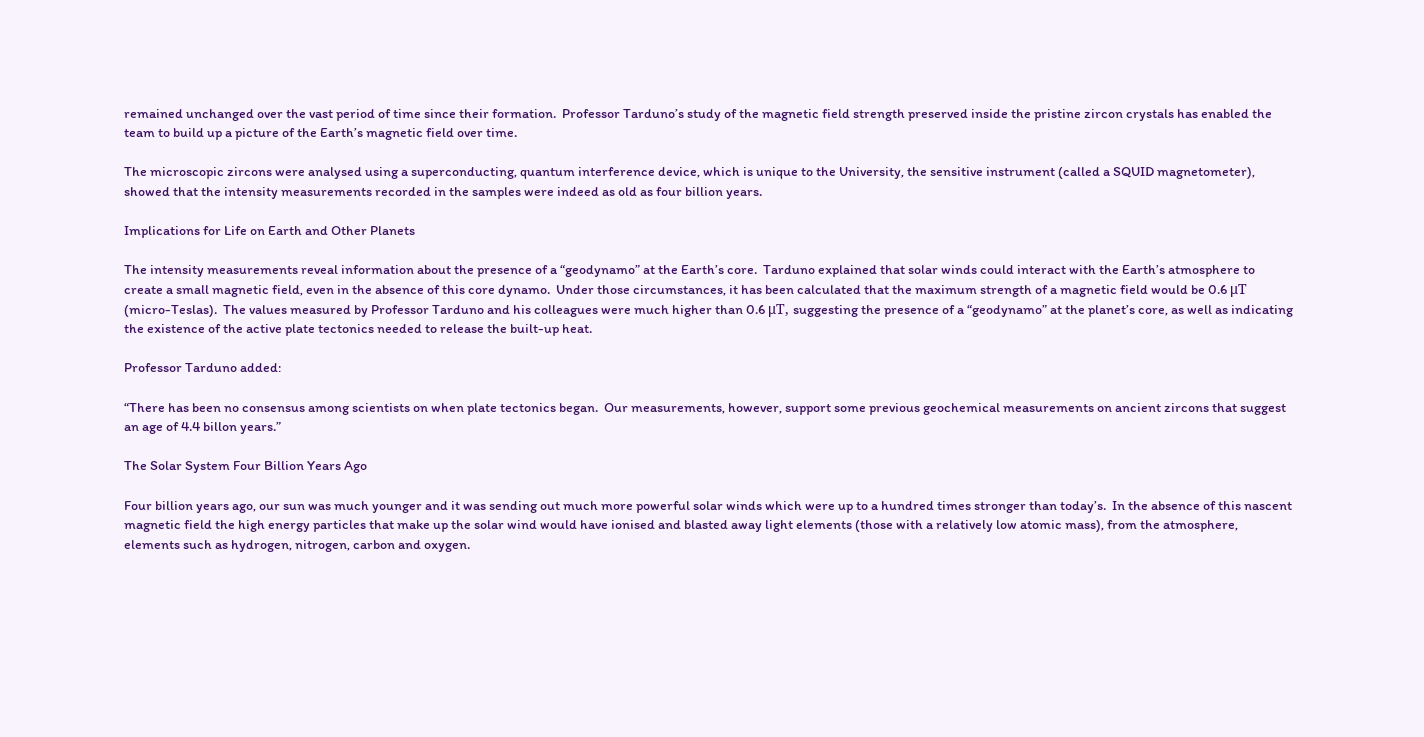remained unchanged over the vast period of time since their formation.  Professor Tarduno’s study of the magnetic field strength preserved inside the pristine zircon crystals has enabled the team to build up a picture of the Earth’s magnetic field over time.

The microscopic zircons were analysed using a superconducting, quantum interference device, which is unique to the University, the sensitive instrument (called a SQUID magnetometer), showed that the intensity measurements recorded in the samples were indeed as old as four billion years.

Implications for Life on Earth and Other Planets

The intensity measurements reveal information about the presence of a “geodynamo” at the Earth’s core.  Tarduno explained that solar winds could interact with the Earth’s atmosphere to create a small magnetic field, even in the absence of this core dynamo.  Under those circumstances, it has been calculated that the maximum strength of a magnetic field would be 0.6 μT (micro-Teslas).  The values measured by Professor Tarduno and his colleagues were much higher than 0.6 μT, suggesting the presence of a “geodynamo” at the planet’s core, as well as indicating the existence of the active plate tectonics needed to release the built-up heat.

Professor Tarduno added:

“There has been no consensus among scientists on when plate tectonics began.  Our measurements, however, support some previous geochemical measurements on ancient zircons that suggest an age of 4.4 billon years.”

The Solar System Four Billion Years Ago

Four billion years ago, our sun was much younger and it was sending out much more powerful solar winds which were up to a hundred times stronger than today’s.  In the absence of this nascent magnetic field the high energy particles that make up the solar wind would have ionised and blasted away light elements (those with a relatively low atomic mass), from the atmosphere, elements such as hydrogen, nitrogen, carbon and oxygen.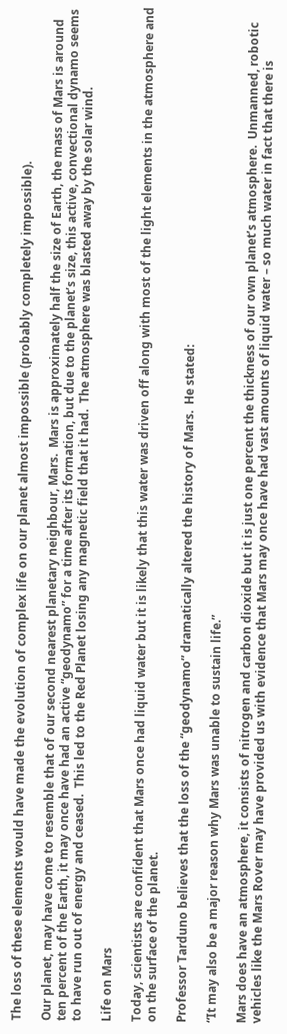The loss of these elements would have made the evolution of complex life on our planet almost impossible (probably completely impossible).

Our planet, may have come to resemble that of our second nearest planetary neighbour, Mars.  Mars is approximately half the size of Earth, the mass of Mars is around ten percent of the Earth, it may once have had an active “geodynamo” for a time after its formation, but due to the planet’s size, this active, convectional dynamo seems to have run out of energy and ceased.  This led to the Red Planet losing any magnetic field that it had.  The atmosphere was blasted away by the solar wind.

Life on Mars

Today, scientists are confident that Mars once had liquid water but it is likely that this water was driven off along with most of the light elements in the atmosphere and on the surface of the planet.

Professor Tarduno believes that the loss of the “geodynamo” dramatically altered the history of Mars.  He stated:

“It may also be a major reason why Mars was unable to sustain life.”

Mars does have an atmosphere, it consists of nitrogen and carbon dioxide but it is just one percent the thickness of our own planet’s atmosphere.  Unmanned, robotic vehicles like the Mars Rover may have provided us with evidence that Mars may once have had vast amounts of liquid water – so much water in fact that there is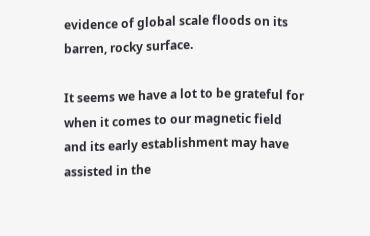evidence of global scale floods on its barren, rocky surface.

It seems we have a lot to be grateful for when it comes to our magnetic field and its early establishment may have assisted in the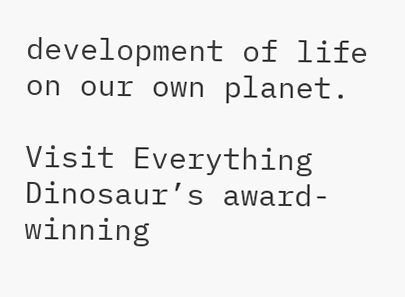development of life on our own planet.

Visit Everything Dinosaur’s award-winning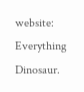website: Everything Dinosaur.